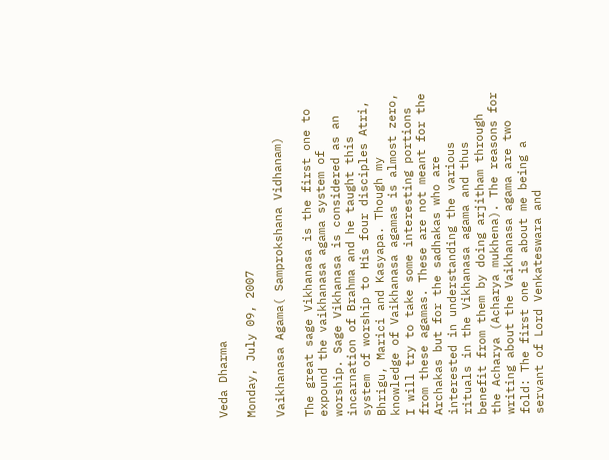Veda Dharma

Monday, July 09, 2007

Vaikhanasa Agama( Samprokshana Vidhanam)

The great sage Vikhanasa is the first one to expound the vaikhanasa agama system of worship. Sage Vikhanasa is considered as an incarnation of Brahma and he taught this system of worship to His four disciples Atri, Bhrigu, Marici and Kasyapa. Though my knowledge of Vaikhanasa agamas is almost zero, I will try to take some interesting portions from these agamas. These are not meant for the Archakas but for the sadhakas who are interested in understanding the various rituals in the Vikhanasa agama and thus benefit from them by doing arjitham through the Acharya (Acharya mukhena). The reasons for writing about the Vaikhanasa agama are two fold: The first one is about me being a servant of Lord Venkateswara and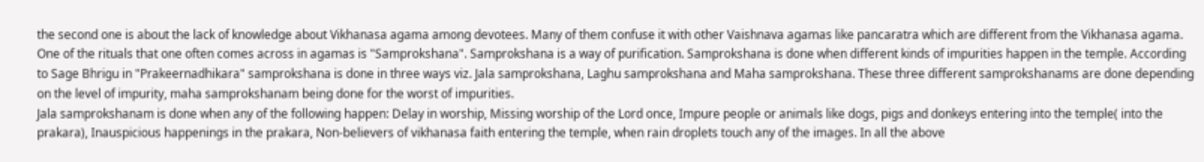the second one is about the lack of knowledge about Vikhanasa agama among devotees. Many of them confuse it with other Vaishnava agamas like pancaratra which are different from the Vikhanasa agama.
One of the rituals that one often comes across in agamas is "Samprokshana". Samprokshana is a way of purification. Samprokshana is done when different kinds of impurities happen in the temple. According to Sage Bhrigu in "Prakeernadhikara" samprokshana is done in three ways viz. Jala samprokshana, Laghu samprokshana and Maha samprokshana. These three different samprokshanams are done depending on the level of impurity, maha samprokshanam being done for the worst of impurities.
Jala samprokshanam is done when any of the following happen: Delay in worship, Missing worship of the Lord once, Impure people or animals like dogs, pigs and donkeys entering into the temple( into the prakara), Inauspicious happenings in the prakara, Non-believers of vikhanasa faith entering the temple, when rain droplets touch any of the images. In all the above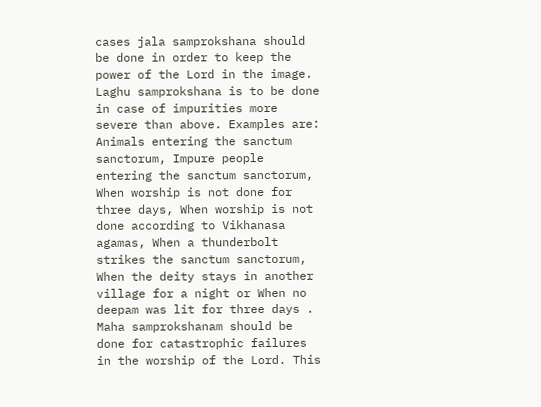cases jala samprokshana should be done in order to keep the power of the Lord in the image.
Laghu samprokshana is to be done in case of impurities more severe than above. Examples are: Animals entering the sanctum sanctorum, Impure people entering the sanctum sanctorum, When worship is not done for three days, When worship is not done according to Vikhanasa agamas, When a thunderbolt strikes the sanctum sanctorum, When the deity stays in another village for a night or When no deepam was lit for three days .
Maha samprokshanam should be done for catastrophic failures in the worship of the Lord. This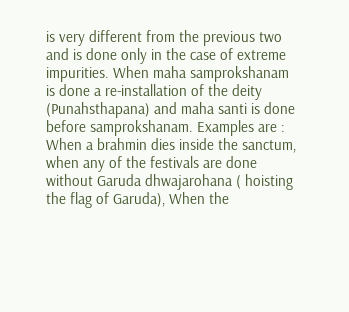is very different from the previous two and is done only in the case of extreme impurities. When maha samprokshanam is done a re-installation of the deity (Punahsthapana) and maha santi is done before samprokshanam. Examples are : When a brahmin dies inside the sanctum, when any of the festivals are done without Garuda dhwajarohana ( hoisting the flag of Garuda), When the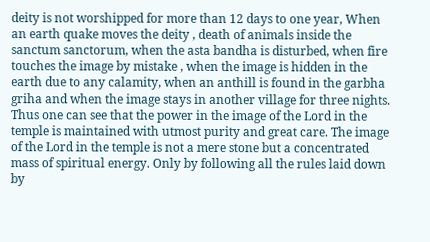deity is not worshipped for more than 12 days to one year, When an earth quake moves the deity , death of animals inside the sanctum sanctorum, when the asta bandha is disturbed, when fire touches the image by mistake , when the image is hidden in the earth due to any calamity, when an anthill is found in the garbha griha and when the image stays in another village for three nights.
Thus one can see that the power in the image of the Lord in the temple is maintained with utmost purity and great care. The image of the Lord in the temple is not a mere stone but a concentrated mass of spiritual energy. Only by following all the rules laid down by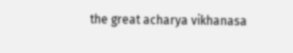the great acharya vikhanasa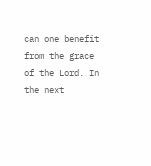can one benefit from the grace of the Lord. In the next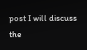post I will discuss the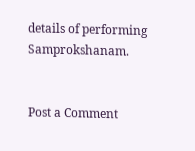details of performing Samprokshanam.


Post a Comment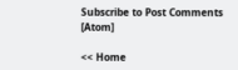Subscribe to Post Comments [Atom]

<< Home